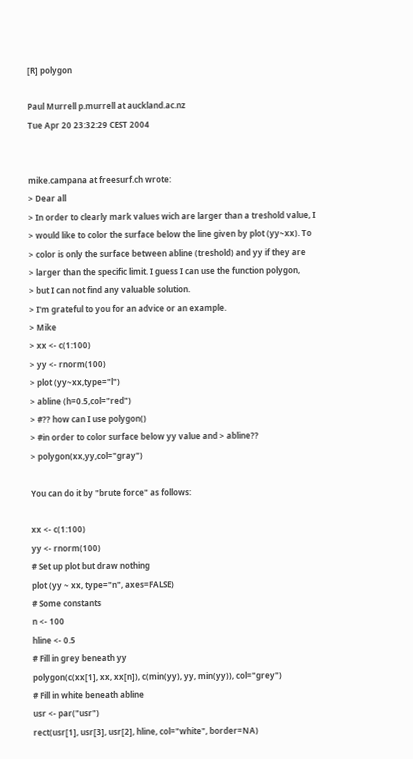[R] polygon

Paul Murrell p.murrell at auckland.ac.nz
Tue Apr 20 23:32:29 CEST 2004


mike.campana at freesurf.ch wrote:
> Dear all
> In order to clearly mark values wich are larger than a treshold value, I
> would like to color the surface below the line given by plot (yy~xx). To
> color is only the surface between abline (treshold) and yy if they are
> larger than the specific limit. I guess I can use the function polygon,
> but I can not find any valuable solution.
> I'm grateful to you for an advice or an example.
> Mike
> xx <- c(1:100)
> yy <- rnorm(100)
> plot (yy~xx,type="l")
> abline (h=0.5,col="red")
> #?? how can I use polygon()
> #in order to color surface below yy value and > abline??
> polygon(xx,yy,col="gray")

You can do it by "brute force" as follows:

xx <- c(1:100)
yy <- rnorm(100)
# Set up plot but draw nothing
plot (yy ~ xx, type="n", axes=FALSE)
# Some constants
n <- 100
hline <- 0.5
# Fill in grey beneath yy
polygon(c(xx[1], xx, xx[n]), c(min(yy), yy, min(yy)), col="grey")
# Fill in white beneath abline
usr <- par("usr")
rect(usr[1], usr[3], usr[2], hline, col="white", border=NA)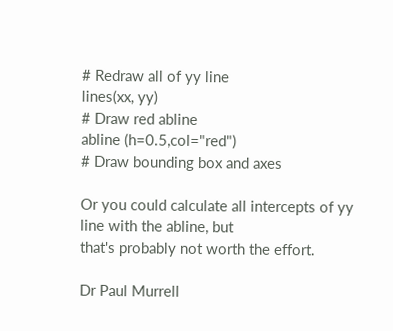# Redraw all of yy line
lines(xx, yy)
# Draw red abline
abline (h=0.5,col="red")
# Draw bounding box and axes

Or you could calculate all intercepts of yy line with the abline, but
that's probably not worth the effort.

Dr Paul Murrell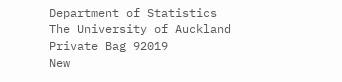Department of Statistics
The University of Auckland
Private Bag 92019
New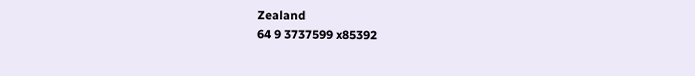Zealand
64 9 3737599 x85392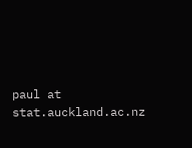paul at stat.auckland.ac.nz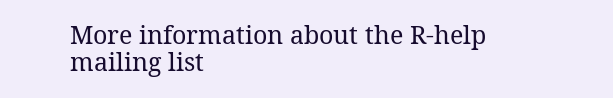More information about the R-help mailing list